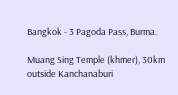Bangkok - 3 Pagoda Pass, Burma.

Muang Sing Temple (khmer), 30km outside Kanchanaburi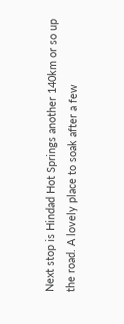Next stop is Hindad Hot Springs another 140km or so up the road. A lovely place to soak after a few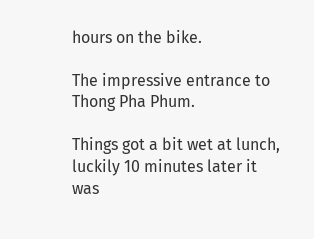hours on the bike.

The impressive entrance to Thong Pha Phum.

Things got a bit wet at lunch, luckily 10 minutes later it was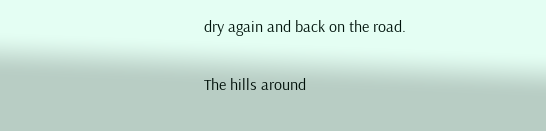dry again and back on the road.

The hills around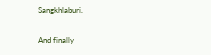Sangkhlaburi.

And finally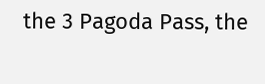the 3 Pagoda Pass, the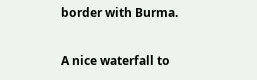border with Burma.

A nice waterfall to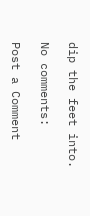dip the feet into.

No comments:

Post a Comment